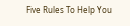Five Rules To Help You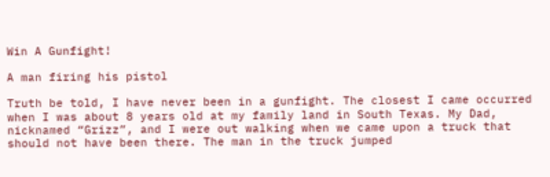Win A Gunfight!

A man firing his pistol

Truth be told, I have never been in a gunfight. The closest I came occurred when I was about 8 years old at my family land in South Texas. My Dad, nicknamed “Grizz”, and I were out walking when we came upon a truck that should not have been there. The man in the truck jumped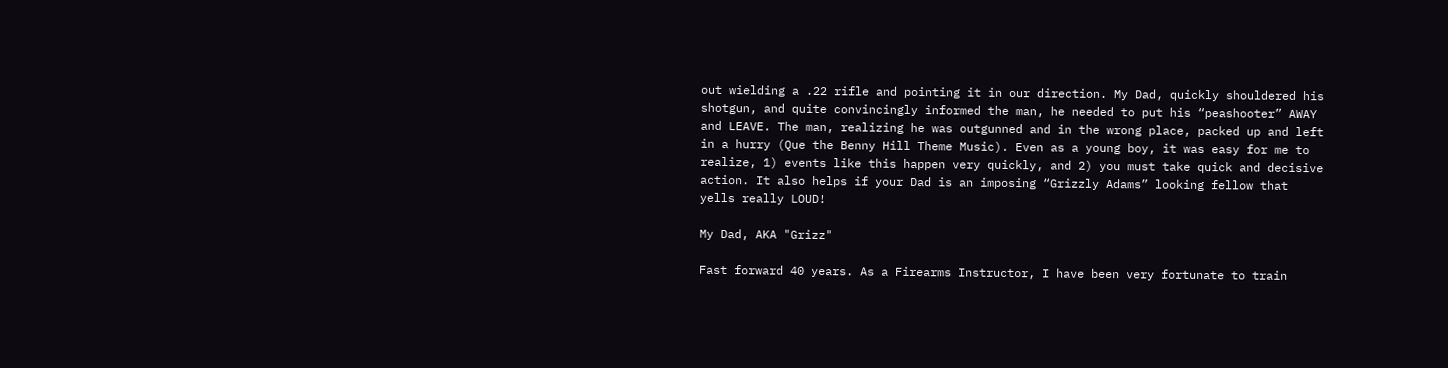out wielding a .22 rifle and pointing it in our direction. My Dad, quickly shouldered his shotgun, and quite convincingly informed the man, he needed to put his “peashooter” AWAY and LEAVE. The man, realizing he was outgunned and in the wrong place, packed up and left in a hurry (Que the Benny Hill Theme Music). Even as a young boy, it was easy for me to realize, 1) events like this happen very quickly, and 2) you must take quick and decisive action. It also helps if your Dad is an imposing “Grizzly Adams” looking fellow that yells really LOUD!

My Dad, AKA "Grizz"

Fast forward 40 years. As a Firearms Instructor, I have been very fortunate to train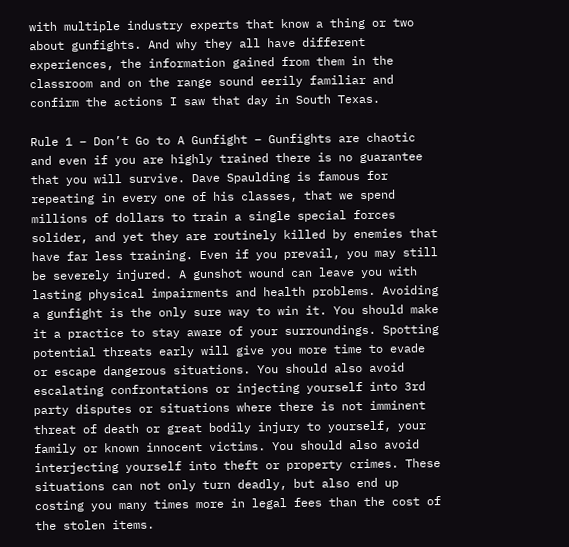with multiple industry experts that know a thing or two about gunfights. And why they all have different experiences, the information gained from them in the classroom and on the range sound eerily familiar and confirm the actions I saw that day in South Texas.

Rule 1 – Don’t Go to A Gunfight – Gunfights are chaotic and even if you are highly trained there is no guarantee that you will survive. Dave Spaulding is famous for repeating in every one of his classes, that we spend millions of dollars to train a single special forces solider, and yet they are routinely killed by enemies that have far less training. Even if you prevail, you may still be severely injured. A gunshot wound can leave you with lasting physical impairments and health problems. Avoiding a gunfight is the only sure way to win it. You should make it a practice to stay aware of your surroundings. Spotting potential threats early will give you more time to evade or escape dangerous situations. You should also avoid escalating confrontations or injecting yourself into 3rd party disputes or situations where there is not imminent threat of death or great bodily injury to yourself, your family or known innocent victims. You should also avoid interjecting yourself into theft or property crimes. These situations can not only turn deadly, but also end up costing you many times more in legal fees than the cost of the stolen items.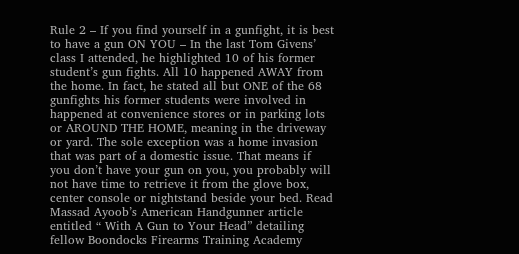Rule 2 – If you find yourself in a gunfight, it is best to have a gun ON YOU – In the last Tom Givens’ class I attended, he highlighted 10 of his former student’s gun fights. All 10 happened AWAY from the home. In fact, he stated all but ONE of the 68 gunfights his former students were involved in happened at convenience stores or in parking lots or AROUND THE HOME, meaning in the driveway or yard. The sole exception was a home invasion that was part of a domestic issue. That means if you don’t have your gun on you, you probably will not have time to retrieve it from the glove box, center console or nightstand beside your bed. Read Massad Ayoob’s American Handgunner article entitled “ With A Gun to Your Head” detailing fellow Boondocks Firearms Training Academy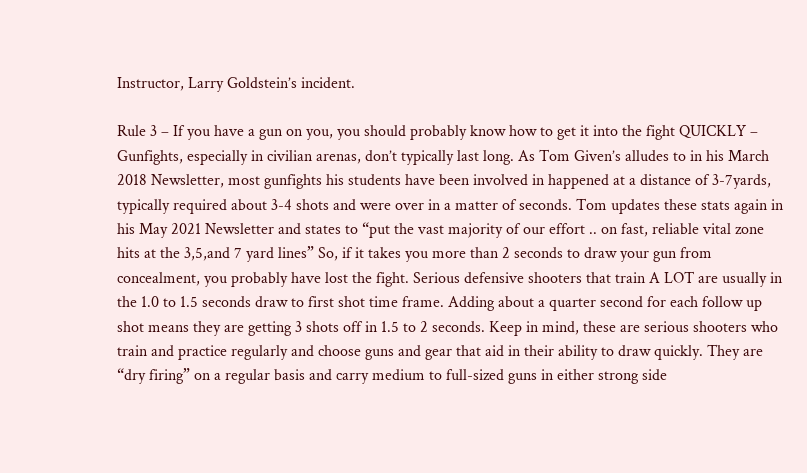Instructor, Larry Goldstein’s incident.

Rule 3 – If you have a gun on you, you should probably know how to get it into the fight QUICKLY – Gunfights, especially in civilian arenas, don’t typically last long. As Tom Given’s alludes to in his March 2018 Newsletter, most gunfights his students have been involved in happened at a distance of 3-7yards, typically required about 3-4 shots and were over in a matter of seconds. Tom updates these stats again in his May 2021 Newsletter and states to “put the vast majority of our effort .. on fast, reliable vital zone hits at the 3,5,and 7 yard lines” So, if it takes you more than 2 seconds to draw your gun from concealment, you probably have lost the fight. Serious defensive shooters that train A LOT are usually in the 1.0 to 1.5 seconds draw to first shot time frame. Adding about a quarter second for each follow up shot means they are getting 3 shots off in 1.5 to 2 seconds. Keep in mind, these are serious shooters who train and practice regularly and choose guns and gear that aid in their ability to draw quickly. They are “dry firing” on a regular basis and carry medium to full-sized guns in either strong side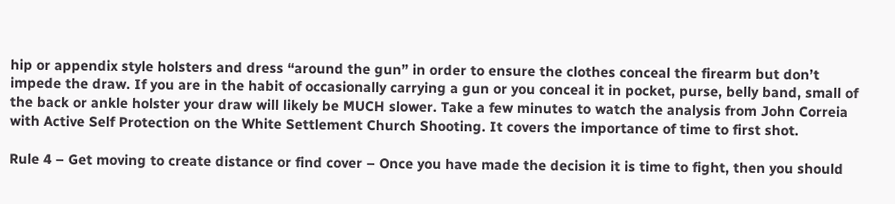hip or appendix style holsters and dress “around the gun” in order to ensure the clothes conceal the firearm but don’t impede the draw. If you are in the habit of occasionally carrying a gun or you conceal it in pocket, purse, belly band, small of the back or ankle holster your draw will likely be MUCH slower. Take a few minutes to watch the analysis from John Correia with Active Self Protection on the White Settlement Church Shooting. It covers the importance of time to first shot.

Rule 4 – Get moving to create distance or find cover – Once you have made the decision it is time to fight, then you should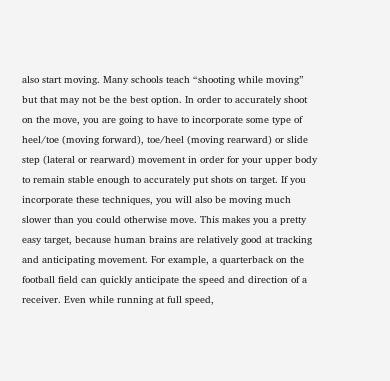also start moving. Many schools teach “shooting while moving” but that may not be the best option. In order to accurately shoot on the move, you are going to have to incorporate some type of heel/toe (moving forward), toe/heel (moving rearward) or slide step (lateral or rearward) movement in order for your upper body to remain stable enough to accurately put shots on target. If you incorporate these techniques, you will also be moving much slower than you could otherwise move. This makes you a pretty easy target, because human brains are relatively good at tracking and anticipating movement. For example, a quarterback on the football field can quickly anticipate the speed and direction of a receiver. Even while running at full speed,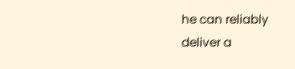he can reliably deliver a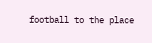football to the place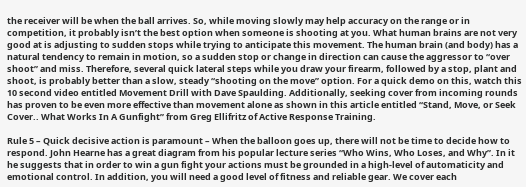the receiver will be when the ball arrives. So, while moving slowly may help accuracy on the range or in competition, it probably isn’t the best option when someone is shooting at you. What human brains are not very good at is adjusting to sudden stops while trying to anticipate this movement. The human brain (and body) has a natural tendency to remain in motion, so a sudden stop or change in direction can cause the aggressor to “over shoot” and miss. Therefore, several quick lateral steps while you draw your firearm, followed by a stop, plant and shoot, is probably better than a slow, steady “shooting on the move” option. For a quick demo on this, watch this 10 second video entitled Movement Drill with Dave Spaulding. Additionally, seeking cover from incoming rounds has proven to be even more effective than movement alone as shown in this article entitled “Stand, Move, or Seek Cover.. What Works In A Gunfight” from Greg Ellifritz of Active Response Training.

Rule 5 – Quick decisive action is paramount – When the balloon goes up, there will not be time to decide how to respond. John Hearne has a great diagram from his popular lecture series “Who Wins, Who Loses, and Why”. In it he suggests that in order to win a gun fight your actions must be grounded in a high-level of automaticity and emotional control. In addition, you will need a good level of fitness and reliable gear. We cover each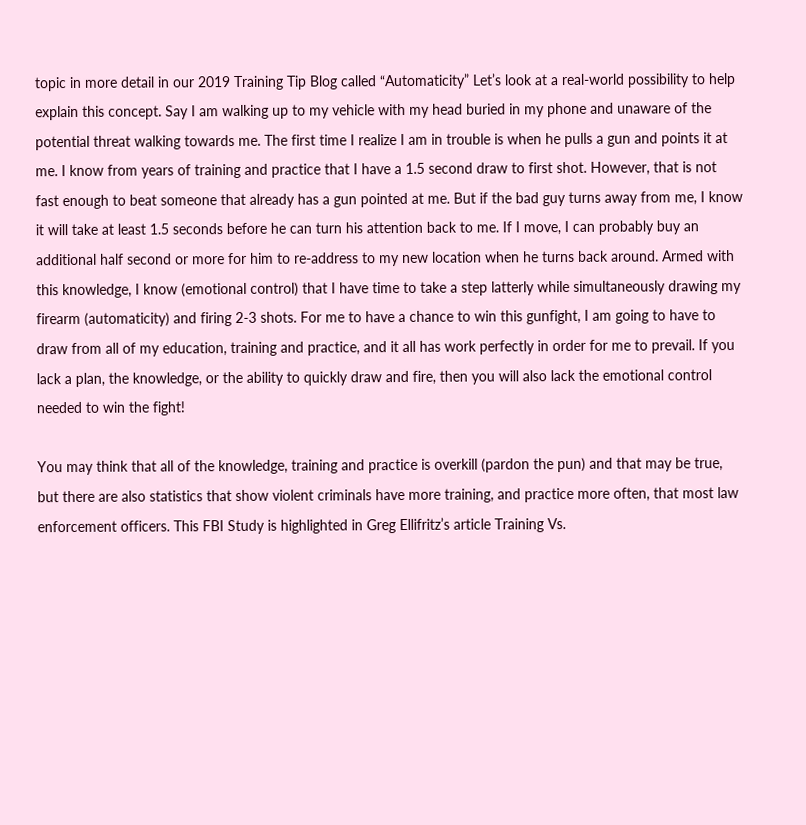topic in more detail in our 2019 Training Tip Blog called “Automaticity” Let’s look at a real-world possibility to help explain this concept. Say I am walking up to my vehicle with my head buried in my phone and unaware of the potential threat walking towards me. The first time I realize I am in trouble is when he pulls a gun and points it at me. I know from years of training and practice that I have a 1.5 second draw to first shot. However, that is not fast enough to beat someone that already has a gun pointed at me. But if the bad guy turns away from me, I know it will take at least 1.5 seconds before he can turn his attention back to me. If I move, I can probably buy an additional half second or more for him to re-address to my new location when he turns back around. Armed with this knowledge, I know (emotional control) that I have time to take a step latterly while simultaneously drawing my firearm (automaticity) and firing 2-3 shots. For me to have a chance to win this gunfight, I am going to have to draw from all of my education, training and practice, and it all has work perfectly in order for me to prevail. If you lack a plan, the knowledge, or the ability to quickly draw and fire, then you will also lack the emotional control needed to win the fight!

You may think that all of the knowledge, training and practice is overkill (pardon the pun) and that may be true, but there are also statistics that show violent criminals have more training, and practice more often, that most law enforcement officers. This FBI Study is highlighted in Greg Ellifritz’s article Training Vs.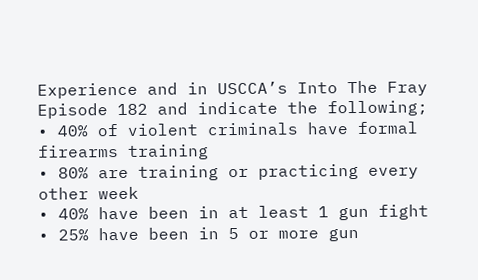Experience and in USCCA’s Into The Fray Episode 182 and indicate the following;
• 40% of violent criminals have formal firearms training
• 80% are training or practicing every other week
• 40% have been in at least 1 gun fight
• 25% have been in 5 or more gun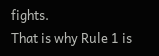fights.
That is why Rule 1 is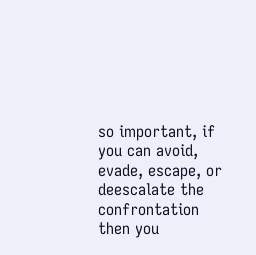so important, if you can avoid, evade, escape, or deescalate the confrontation then you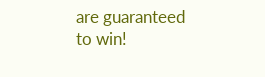are guaranteed to win!